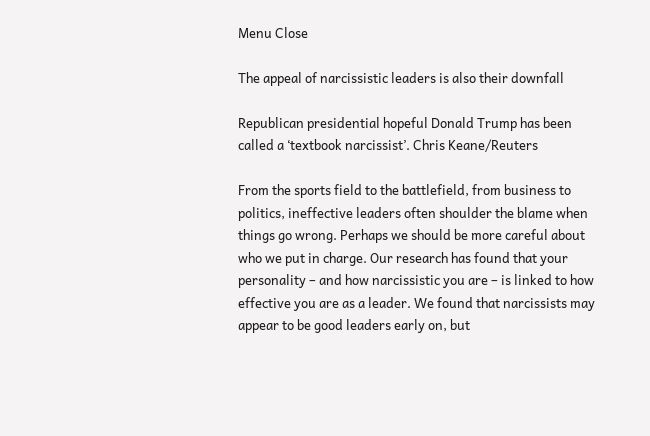Menu Close

The appeal of narcissistic leaders is also their downfall

Republican presidential hopeful Donald Trump has been called a ‘textbook narcissist’. Chris Keane/Reuters

From the sports field to the battlefield, from business to politics, ineffective leaders often shoulder the blame when things go wrong. Perhaps we should be more careful about who we put in charge. Our research has found that your personality – and how narcissistic you are – is linked to how effective you are as a leader. We found that narcissists may appear to be good leaders early on, but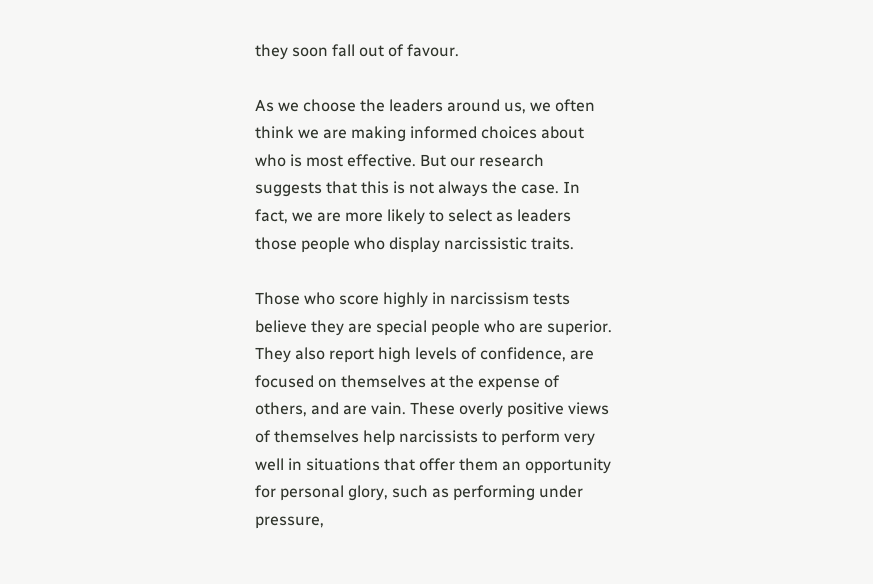they soon fall out of favour.

As we choose the leaders around us, we often think we are making informed choices about who is most effective. But our research suggests that this is not always the case. In fact, we are more likely to select as leaders those people who display narcissistic traits.

Those who score highly in narcissism tests believe they are special people who are superior. They also report high levels of confidence, are focused on themselves at the expense of others, and are vain. These overly positive views of themselves help narcissists to perform very well in situations that offer them an opportunity for personal glory, such as performing under pressure,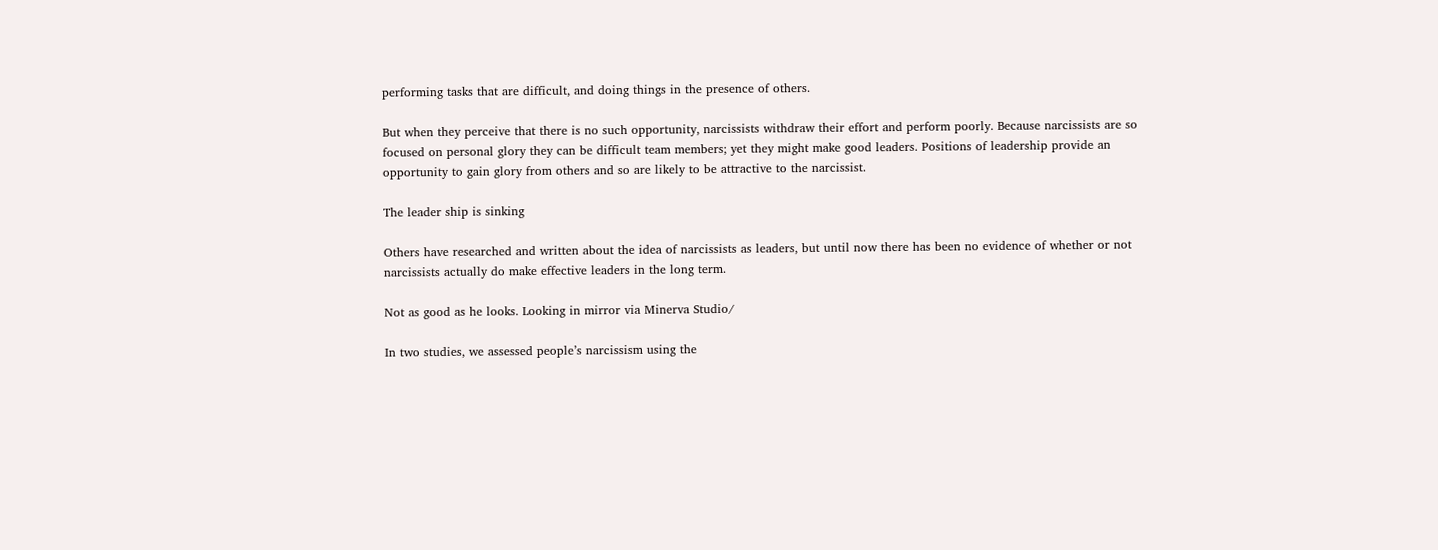performing tasks that are difficult, and doing things in the presence of others.

But when they perceive that there is no such opportunity, narcissists withdraw their effort and perform poorly. Because narcissists are so focused on personal glory they can be difficult team members; yet they might make good leaders. Positions of leadership provide an opportunity to gain glory from others and so are likely to be attractive to the narcissist.

The leader ship is sinking

Others have researched and written about the idea of narcissists as leaders, but until now there has been no evidence of whether or not narcissists actually do make effective leaders in the long term.

Not as good as he looks. Looking in mirror via Minerva Studio/

In two studies, we assessed people’s narcissism using the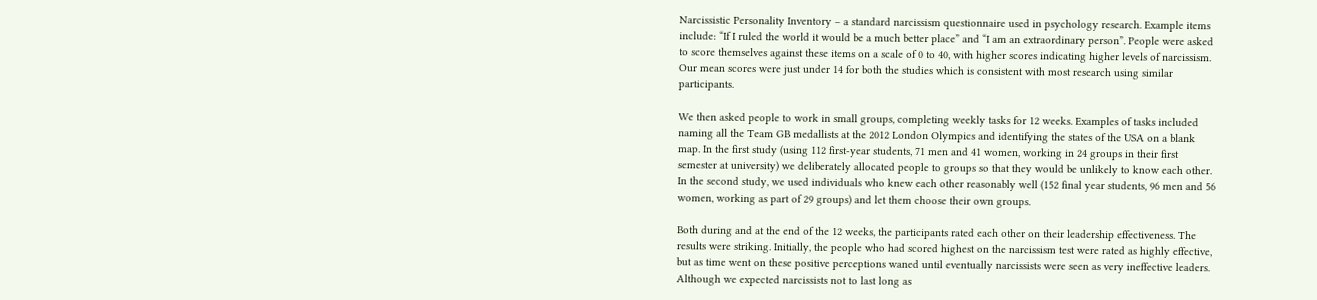Narcissistic Personality Inventory – a standard narcissism questionnaire used in psychology research. Example items include: “If I ruled the world it would be a much better place” and “I am an extraordinary person”. People were asked to score themselves against these items on a scale of 0 to 40, with higher scores indicating higher levels of narcissism. Our mean scores were just under 14 for both the studies which is consistent with most research using similar participants.

We then asked people to work in small groups, completing weekly tasks for 12 weeks. Examples of tasks included naming all the Team GB medallists at the 2012 London Olympics and identifying the states of the USA on a blank map. In the first study (using 112 first-year students, 71 men and 41 women, working in 24 groups in their first semester at university) we deliberately allocated people to groups so that they would be unlikely to know each other. In the second study, we used individuals who knew each other reasonably well (152 final year students, 96 men and 56 women, working as part of 29 groups) and let them choose their own groups.

Both during and at the end of the 12 weeks, the participants rated each other on their leadership effectiveness. The results were striking. Initially, the people who had scored highest on the narcissism test were rated as highly effective, but as time went on these positive perceptions waned until eventually narcissists were seen as very ineffective leaders. Although we expected narcissists not to last long as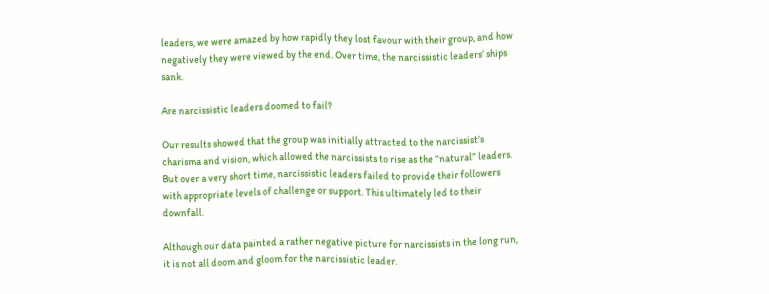leaders, we were amazed by how rapidly they lost favour with their group, and how negatively they were viewed by the end. Over time, the narcissistic leaders’ ships sank.

Are narcissistic leaders doomed to fail?

Our results showed that the group was initially attracted to the narcissist’s charisma and vision, which allowed the narcissists to rise as the “natural” leaders. But over a very short time, narcissistic leaders failed to provide their followers with appropriate levels of challenge or support. This ultimately led to their downfall.

Although our data painted a rather negative picture for narcissists in the long run, it is not all doom and gloom for the narcissistic leader.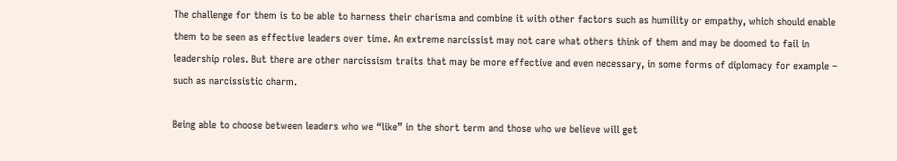The challenge for them is to be able to harness their charisma and combine it with other factors such as humility or empathy, which should enable them to be seen as effective leaders over time. An extreme narcissist may not care what others think of them and may be doomed to fail in leadership roles. But there are other narcissism traits that may be more effective and even necessary, in some forms of diplomacy for example – such as narcissistic charm.

Being able to choose between leaders who we “like” in the short term and those who we believe will get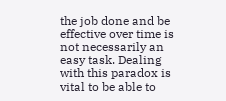the job done and be effective over time is not necessarily an easy task. Dealing with this paradox is vital to be able to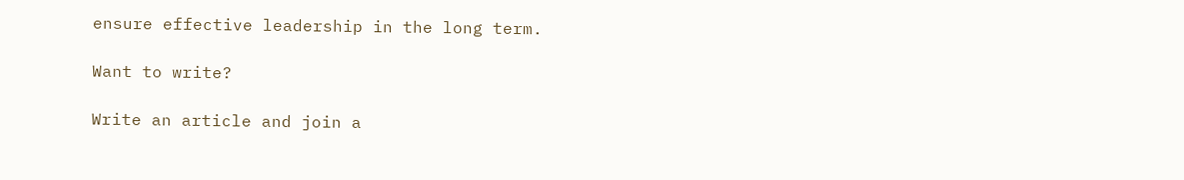ensure effective leadership in the long term.

Want to write?

Write an article and join a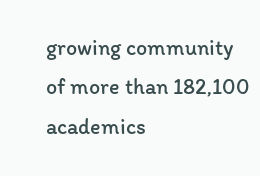growing community of more than 182,100 academics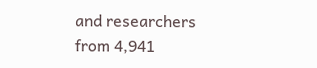and researchers from 4,941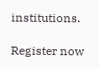institutions.

Register now